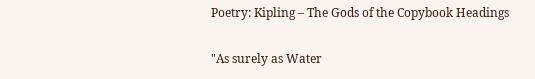Poetry: Kipling – The Gods of the Copybook Headings

"As surely as Water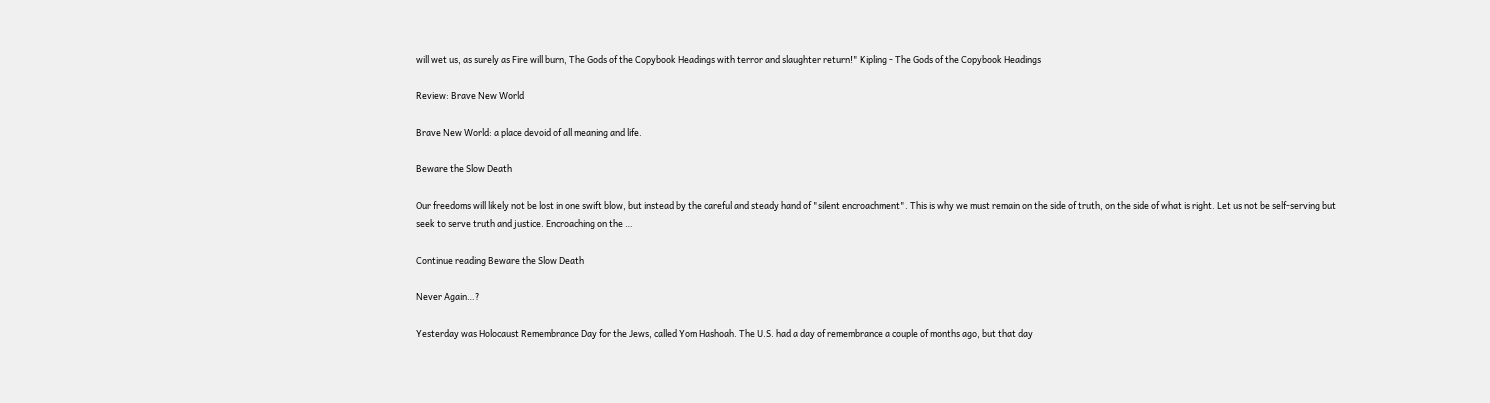will wet us, as surely as Fire will burn, The Gods of the Copybook Headings with terror and slaughter return!" Kipling - The Gods of the Copybook Headings

Review: Brave New World

Brave New World: a place devoid of all meaning and life.

Beware the Slow Death

Our freedoms will likely not be lost in one swift blow, but instead by the careful and steady hand of "silent encroachment". This is why we must remain on the side of truth, on the side of what is right. Let us not be self-serving but seek to serve truth and justice. Encroaching on the …

Continue reading Beware the Slow Death

Never Again…?

Yesterday was Holocaust Remembrance Day for the Jews, called Yom Hashoah. The U.S. had a day of remembrance a couple of months ago, but that day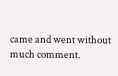came and went without much comment.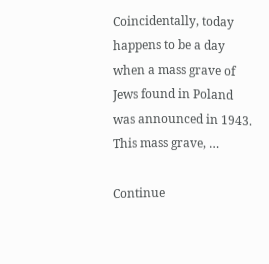Coincidentally, today happens to be a day when a mass grave of Jews found in Poland was announced in 1943. This mass grave, …

Continue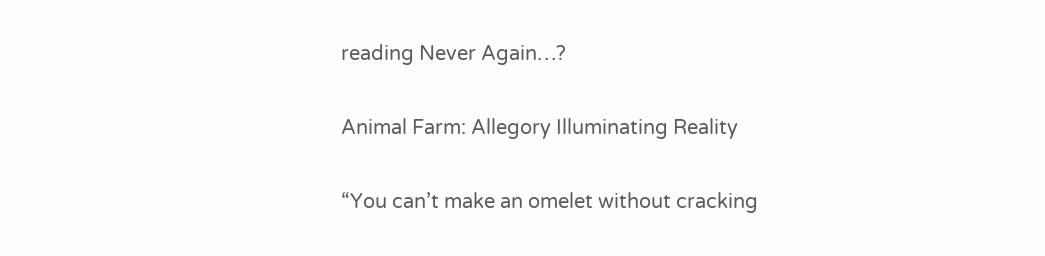reading Never Again…?

Animal Farm: Allegory Illuminating Reality

“You can’t make an omelet without cracking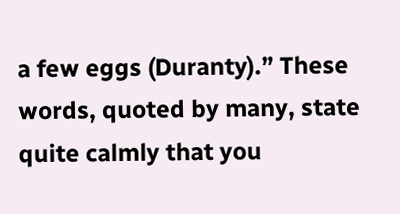a few eggs (Duranty).” These words, quoted by many, state quite calmly that you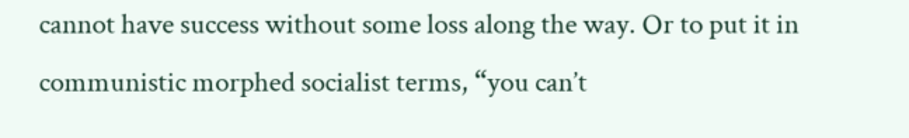cannot have success without some loss along the way. Or to put it in communistic morphed socialist terms, “you can’t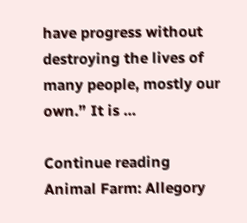have progress without destroying the lives of many people, mostly our own.” It is …

Continue reading Animal Farm: Allegory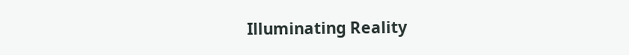Illuminating Reality